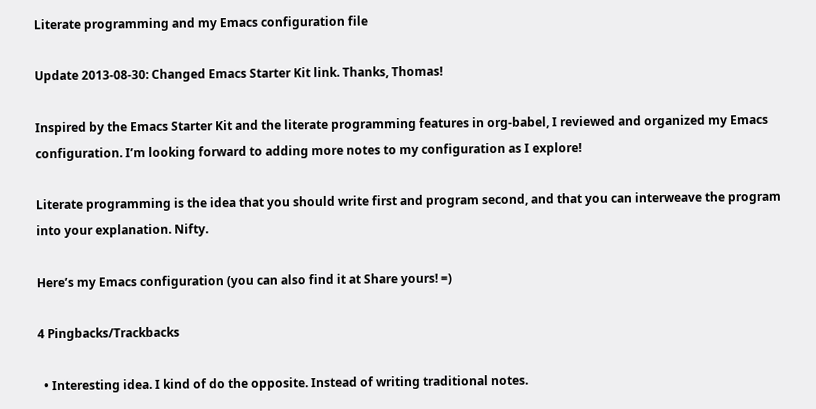Literate programming and my Emacs configuration file

Update 2013-08-30: Changed Emacs Starter Kit link. Thanks, Thomas!

Inspired by the Emacs Starter Kit and the literate programming features in org-babel, I reviewed and organized my Emacs configuration. I’m looking forward to adding more notes to my configuration as I explore!

Literate programming is the idea that you should write first and program second, and that you can interweave the program into your explanation. Nifty.

Here’s my Emacs configuration (you can also find it at Share yours! =)

4 Pingbacks/Trackbacks

  • Interesting idea. I kind of do the opposite. Instead of writing traditional notes.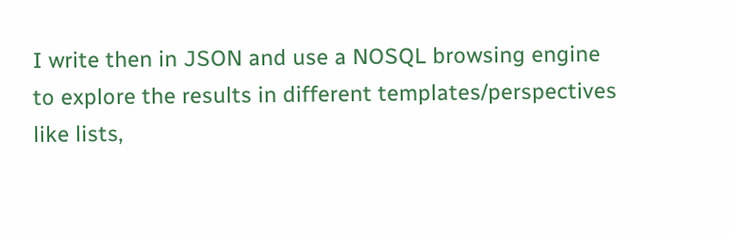I write then in JSON and use a NOSQL browsing engine to explore the results in different templates/perspectives like lists,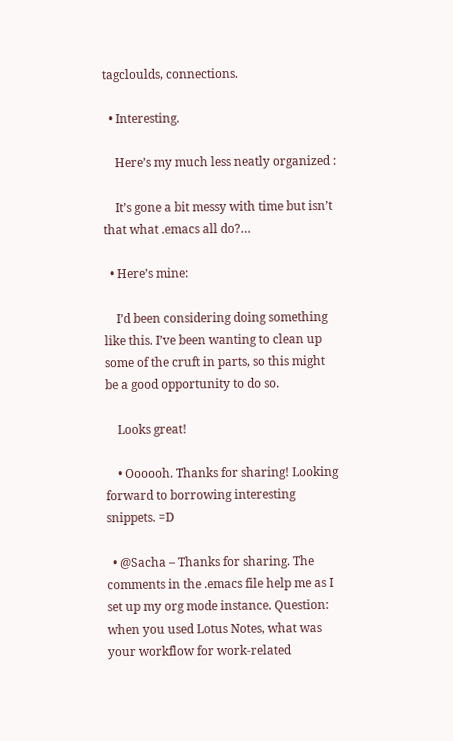tagcloulds, connections.

  • Interesting.

    Here’s my much less neatly organized :

    It’s gone a bit messy with time but isn’t that what .emacs all do?…

  • Here’s mine:

    I’d been considering doing something like this. I’ve been wanting to clean up some of the cruft in parts, so this might be a good opportunity to do so.

    Looks great!

    • Oooooh. Thanks for sharing! Looking forward to borrowing interesting snippets. =D

  • @Sacha – Thanks for sharing. The comments in the .emacs file help me as I set up my org mode instance. Question: when you used Lotus Notes, what was your workflow for work-related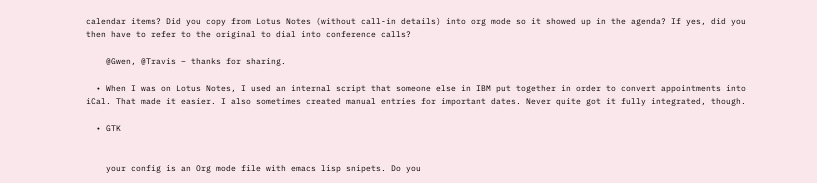calendar items? Did you copy from Lotus Notes (without call-in details) into org mode so it showed up in the agenda? If yes, did you then have to refer to the original to dial into conference calls?

    @Gwen, @Travis – thanks for sharing.

  • When I was on Lotus Notes, I used an internal script that someone else in IBM put together in order to convert appointments into iCal. That made it easier. I also sometimes created manual entries for important dates. Never quite got it fully integrated, though.

  • GTK


    your config is an Org mode file with emacs lisp snipets. Do you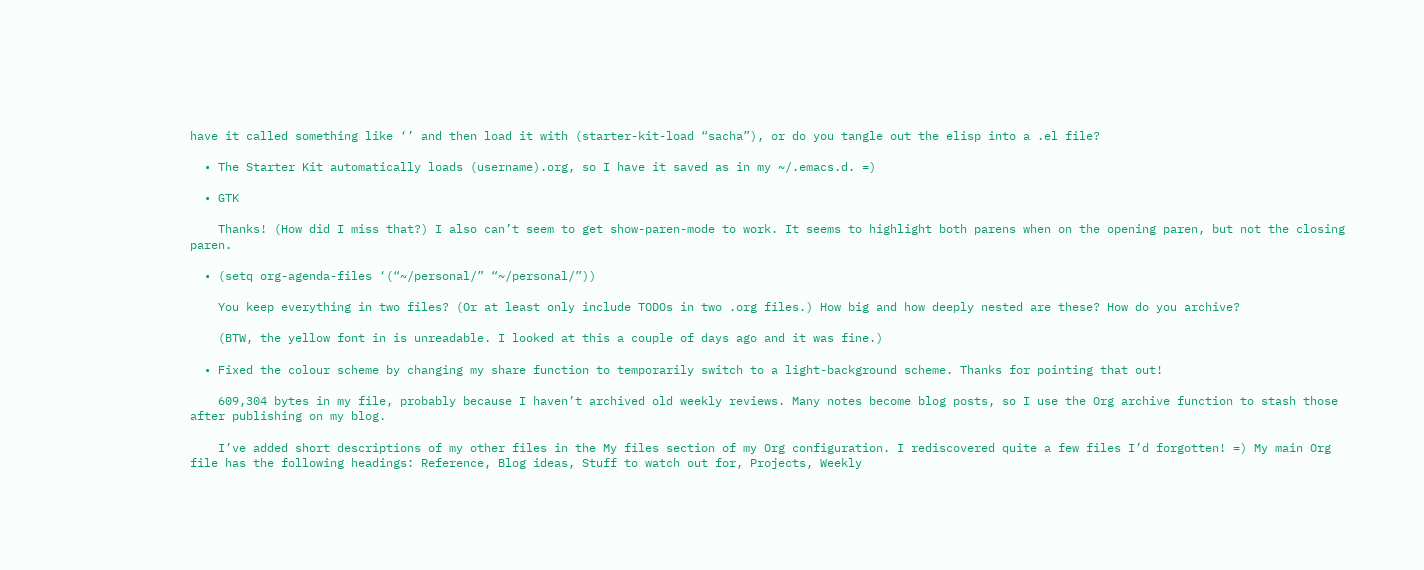have it called something like ‘’ and then load it with (starter-kit-load “sacha”), or do you tangle out the elisp into a .el file?

  • The Starter Kit automatically loads (username).org, so I have it saved as in my ~/.emacs.d. =)

  • GTK

    Thanks! (How did I miss that?) I also can’t seem to get show-paren-mode to work. It seems to highlight both parens when on the opening paren, but not the closing paren.

  • (setq org-agenda-files ‘(“~/personal/” “~/personal/”))

    You keep everything in two files? (Or at least only include TODOs in two .org files.) How big and how deeply nested are these? How do you archive?

    (BTW, the yellow font in is unreadable. I looked at this a couple of days ago and it was fine.)

  • Fixed the colour scheme by changing my share function to temporarily switch to a light-background scheme. Thanks for pointing that out!

    609,304 bytes in my file, probably because I haven’t archived old weekly reviews. Many notes become blog posts, so I use the Org archive function to stash those after publishing on my blog.

    I’ve added short descriptions of my other files in the My files section of my Org configuration. I rediscovered quite a few files I’d forgotten! =) My main Org file has the following headings: Reference, Blog ideas, Stuff to watch out for, Projects, Weekly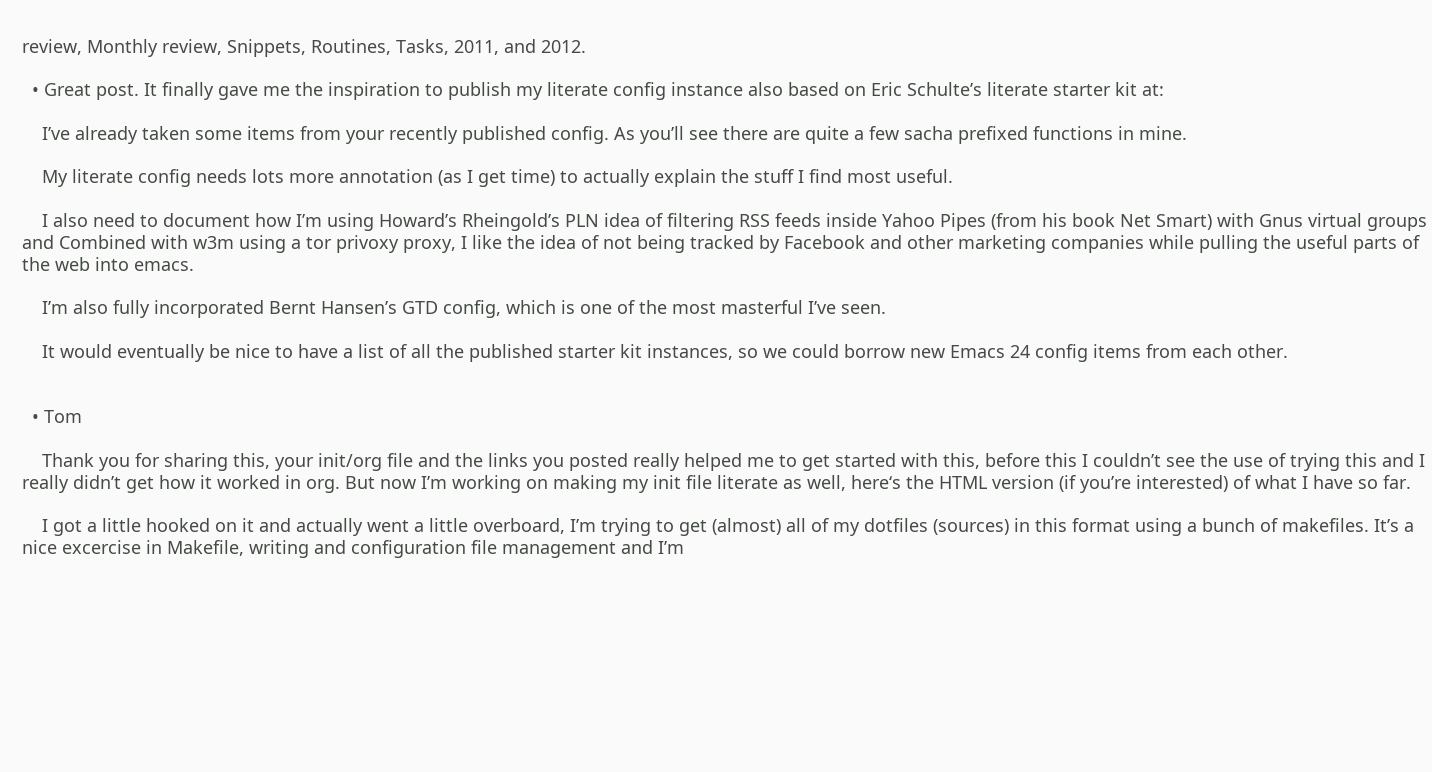review, Monthly review, Snippets, Routines, Tasks, 2011, and 2012.

  • Great post. It finally gave me the inspiration to publish my literate config instance also based on Eric Schulte’s literate starter kit at:

    I’ve already taken some items from your recently published config. As you’ll see there are quite a few sacha prefixed functions in mine.

    My literate config needs lots more annotation (as I get time) to actually explain the stuff I find most useful.

    I also need to document how I’m using Howard’s Rheingold’s PLN idea of filtering RSS feeds inside Yahoo Pipes (from his book Net Smart) with Gnus virtual groups and Combined with w3m using a tor privoxy proxy, I like the idea of not being tracked by Facebook and other marketing companies while pulling the useful parts of the web into emacs.

    I’m also fully incorporated Bernt Hansen’s GTD config, which is one of the most masterful I’ve seen.

    It would eventually be nice to have a list of all the published starter kit instances, so we could borrow new Emacs 24 config items from each other.


  • Tom

    Thank you for sharing this, your init/org file and the links you posted really helped me to get started with this, before this I couldn’t see the use of trying this and I really didn’t get how it worked in org. But now I’m working on making my init file literate as well, here‘s the HTML version (if you’re interested) of what I have so far.

    I got a little hooked on it and actually went a little overboard, I’m trying to get (almost) all of my dotfiles (sources) in this format using a bunch of makefiles. It’s a nice excercise in Makefile, writing and configuration file management and I’m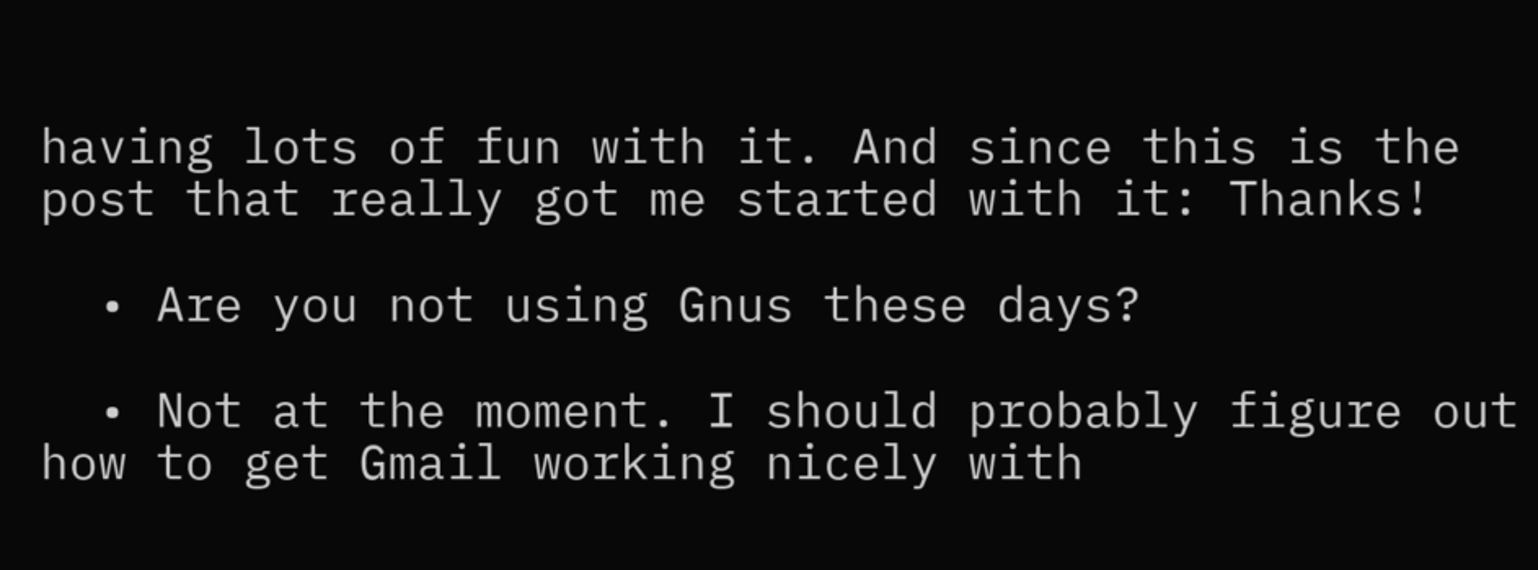having lots of fun with it. And since this is the post that really got me started with it: Thanks!

  • Are you not using Gnus these days?

  • Not at the moment. I should probably figure out how to get Gmail working nicely with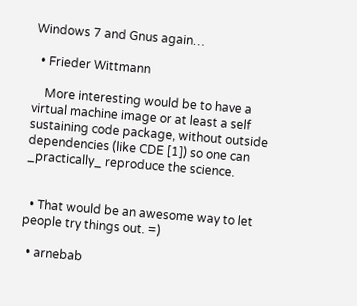Windows 7 and Gnus again…

  • Frieder Wittmann

    More interesting would be to have a virtual machine image or at least a self sustaining code package, without outside dependencies (like CDE [1]) so one can _practically_ reproduce the science.


  • That would be an awesome way to let people try things out. =)

  • arnebab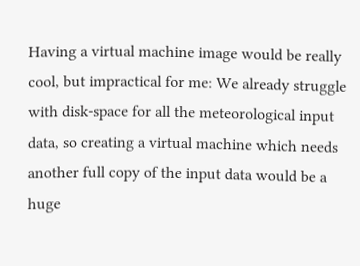Having a virtual machine image would be really cool, but impractical for me: We already struggle with disk-space for all the meteorological input data, so creating a virtual machine which needs another full copy of the input data would be a huge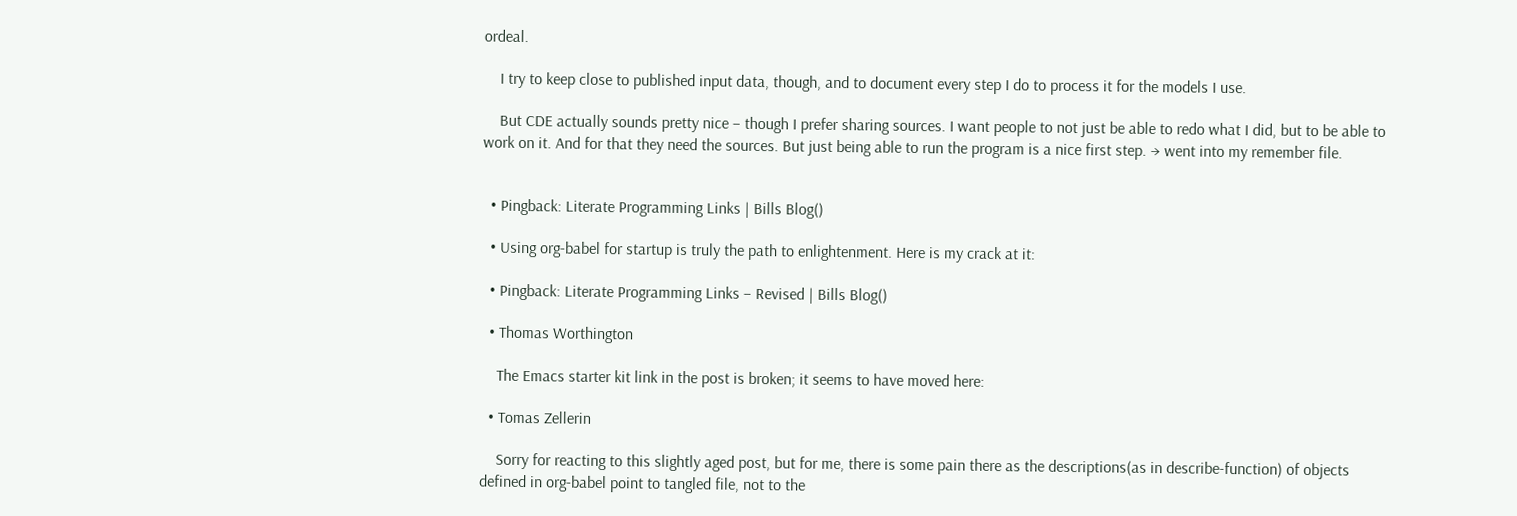ordeal.

    I try to keep close to published input data, though, and to document every step I do to process it for the models I use.

    But CDE actually sounds pretty nice – though I prefer sharing sources. I want people to not just be able to redo what I did, but to be able to work on it. And for that they need the sources. But just being able to run the program is a nice first step. → went into my remember file.


  • Pingback: Literate Programming Links | Bills Blog()

  • Using org-babel for startup is truly the path to enlightenment. Here is my crack at it:

  • Pingback: Literate Programming Links – Revised | Bills Blog()

  • Thomas Worthington

    The Emacs starter kit link in the post is broken; it seems to have moved here:

  • Tomas Zellerin

    Sorry for reacting to this slightly aged post, but for me, there is some pain there as the descriptions(as in describe-function) of objects defined in org-babel point to tangled file, not to the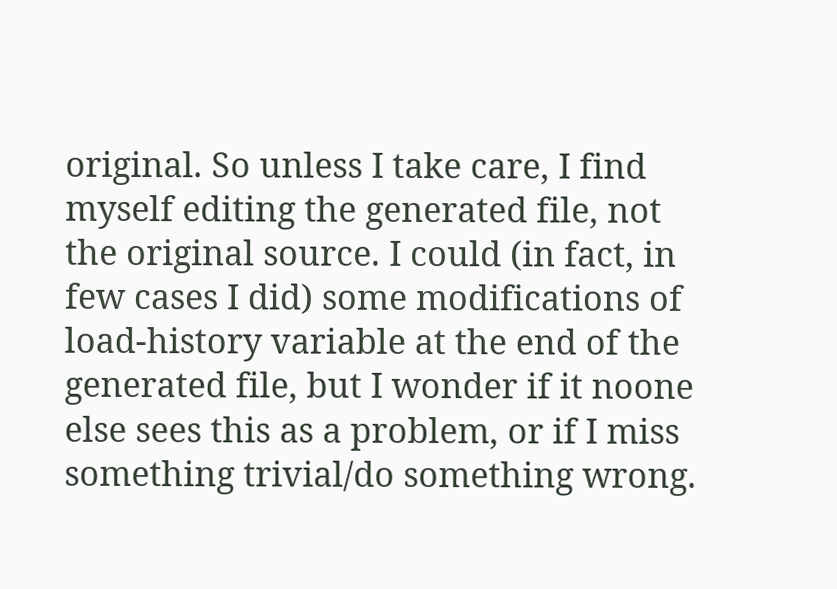original. So unless I take care, I find myself editing the generated file, not the original source. I could (in fact, in few cases I did) some modifications of load-history variable at the end of the generated file, but I wonder if it noone else sees this as a problem, or if I miss something trivial/do something wrong.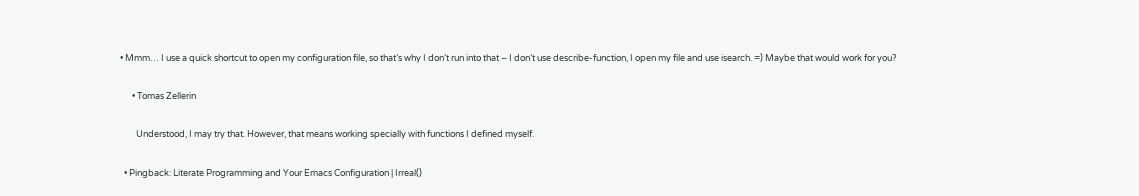• Mmm… I use a quick shortcut to open my configuration file, so that’s why I don’t run into that – I don’t use describe-function, I open my file and use isearch. =) Maybe that would work for you?

      • Tomas Zellerin

        Understood, I may try that. However, that means working specially with functions I defined myself.

  • Pingback: Literate Programming and Your Emacs Configuration | Irreal()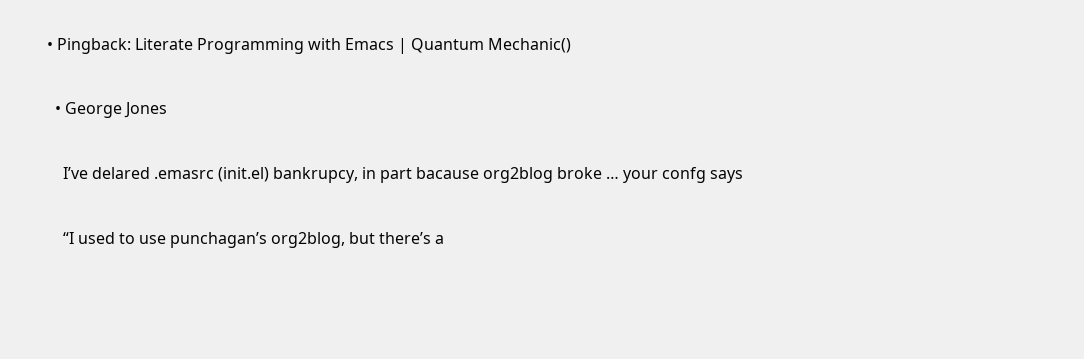• Pingback: Literate Programming with Emacs | Quantum Mechanic()

  • George Jones

    I’ve delared .emasrc (init.el) bankrupcy, in part bacause org2blog broke … your confg says

    “I used to use punchagan’s org2blog, but there’s a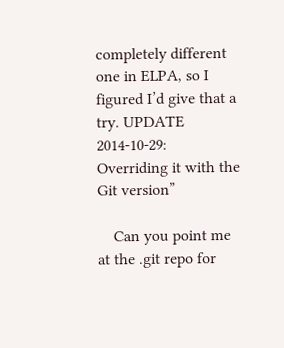completely different one in ELPA, so I figured I’d give that a try. UPDATE 2014-10-29: Overriding it with the Git version”

    Can you point me at the .git repo for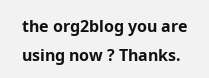the org2blog you are using now ? Thanks.